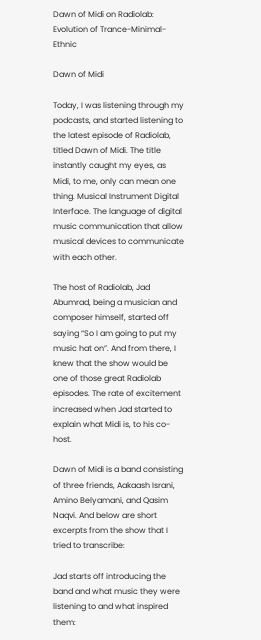Dawn of Midi on Radiolab: Evolution of Trance-Minimal-Ethnic

Dawn of Midi

Today, I was listening through my podcasts, and started listening to the latest episode of Radiolab, titled Dawn of Midi. The title instantly caught my eyes, as Midi, to me, only can mean one thing. Musical Instrument Digital Interface. The language of digital music communication that allow musical devices to communicate with each other.

The host of Radiolab, Jad Abumrad, being a musician and composer himself, started off saying “So I am going to put my music hat on”. And from there, I knew that the show would be one of those great Radiolab episodes. The rate of excitement increased when Jad started to explain what Midi is, to his co-host.

Dawn of Midi is a band consisting of three friends, Aakaash Israni, Amino Belyamani, and Qasim Naqvi. And below are short excerpts from the show that I tried to transcribe:

Jad starts off introducing the band and what music they were listening to and what inspired them: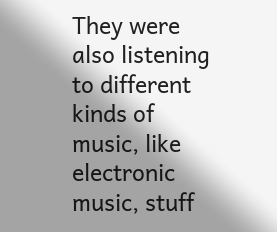They were also listening to different kinds of music, like electronic music, stuff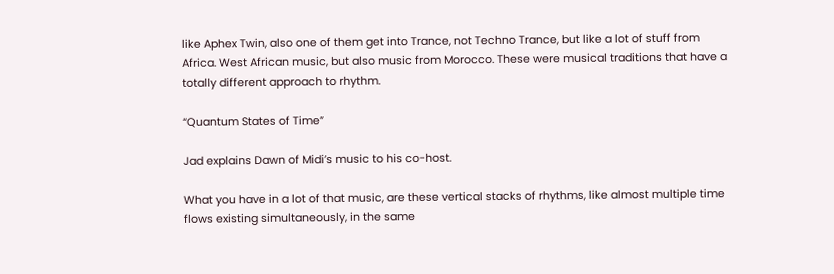like Aphex Twin, also one of them get into Trance, not Techno Trance, but like a lot of stuff from Africa. West African music, but also music from Morocco. These were musical traditions that have a totally different approach to rhythm.

“Quantum States of Time”

Jad explains Dawn of Midi’s music to his co-host.

What you have in a lot of that music, are these vertical stacks of rhythms, like almost multiple time flows existing simultaneously, in the same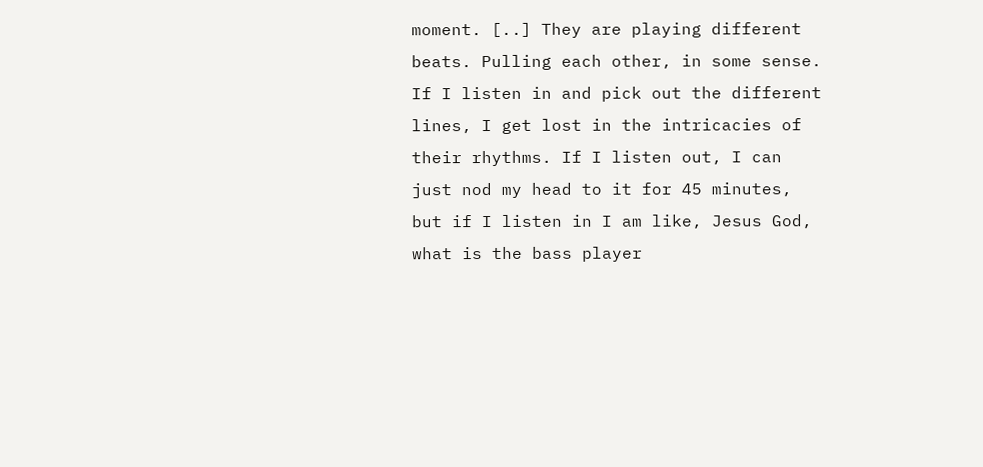moment. [..] They are playing different beats. Pulling each other, in some sense. If I listen in and pick out the different lines, I get lost in the intricacies of their rhythms. If I listen out, I can just nod my head to it for 45 minutes, but if I listen in I am like, Jesus God, what is the bass player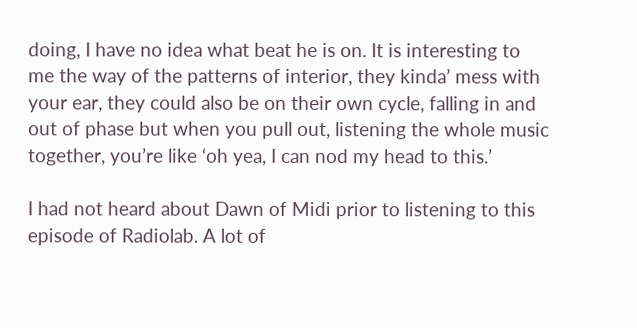doing, I have no idea what beat he is on. It is interesting to me the way of the patterns of interior, they kinda’ mess with your ear, they could also be on their own cycle, falling in and out of phase but when you pull out, listening the whole music together, you’re like ‘oh yea, I can nod my head to this.’

I had not heard about Dawn of Midi prior to listening to this episode of Radiolab. A lot of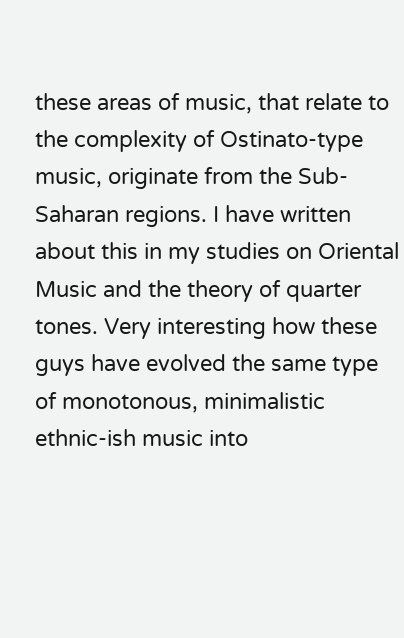these areas of music, that relate to the complexity of Ostinato-type music, originate from the Sub-Saharan regions. I have written about this in my studies on Oriental Music and the theory of quarter tones. Very interesting how these guys have evolved the same type of monotonous, minimalistic ethnic-ish music into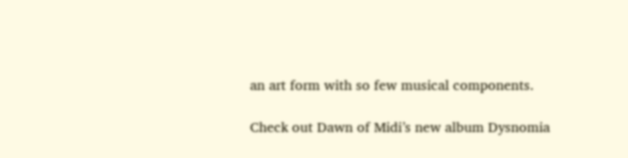an art form with so few musical components.

Check out Dawn of Midi’s new album Dysnomia